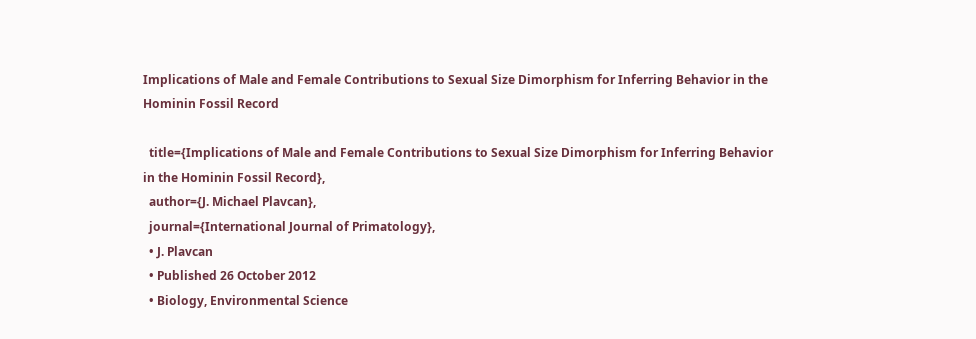Implications of Male and Female Contributions to Sexual Size Dimorphism for Inferring Behavior in the Hominin Fossil Record

  title={Implications of Male and Female Contributions to Sexual Size Dimorphism for Inferring Behavior in the Hominin Fossil Record},
  author={J. Michael Plavcan},
  journal={International Journal of Primatology},
  • J. Plavcan
  • Published 26 October 2012
  • Biology, Environmental Science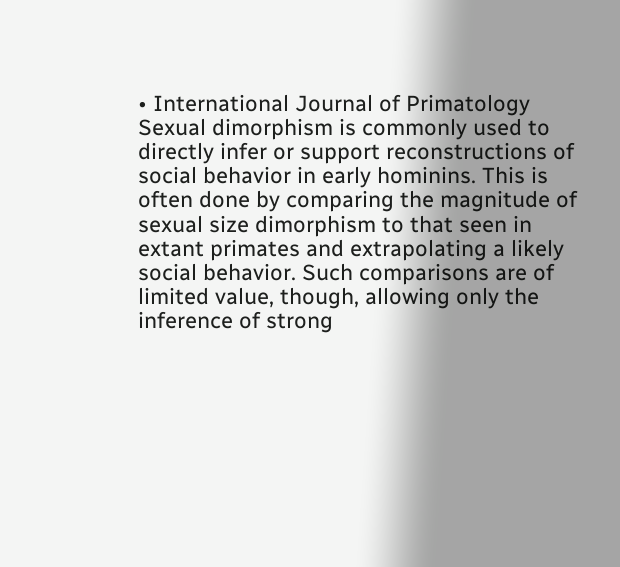• International Journal of Primatology
Sexual dimorphism is commonly used to directly infer or support reconstructions of social behavior in early hominins. This is often done by comparing the magnitude of sexual size dimorphism to that seen in extant primates and extrapolating a likely social behavior. Such comparisons are of limited value, though, allowing only the inference of strong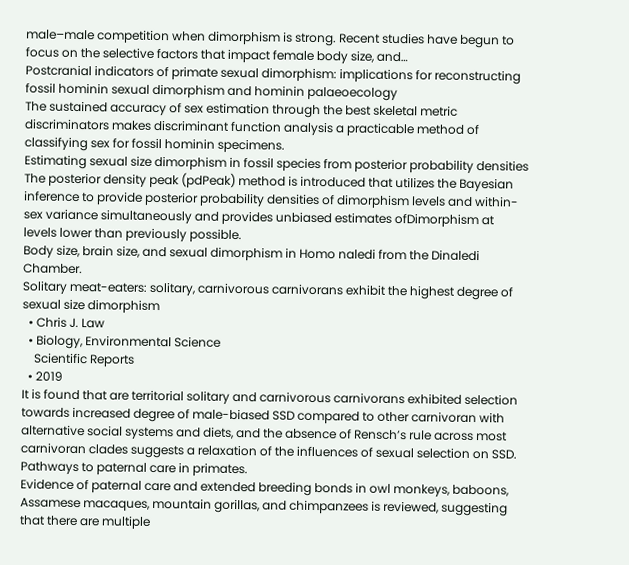male–male competition when dimorphism is strong. Recent studies have begun to focus on the selective factors that impact female body size, and…
Postcranial indicators of primate sexual dimorphism: implications for reconstructing fossil hominin sexual dimorphism and hominin palaeoecology
The sustained accuracy of sex estimation through the best skeletal metric discriminators makes discriminant function analysis a practicable method of classifying sex for fossil hominin specimens.
Estimating sexual size dimorphism in fossil species from posterior probability densities
The posterior density peak (pdPeak) method is introduced that utilizes the Bayesian inference to provide posterior probability densities of dimorphism levels and within-sex variance simultaneously and provides unbiased estimates ofDimorphism at levels lower than previously possible.
Body size, brain size, and sexual dimorphism in Homo naledi from the Dinaledi Chamber.
Solitary meat-eaters: solitary, carnivorous carnivorans exhibit the highest degree of sexual size dimorphism
  • Chris J. Law
  • Biology, Environmental Science
    Scientific Reports
  • 2019
It is found that are territorial solitary and carnivorous carnivorans exhibited selection towards increased degree of male-biased SSD compared to other carnivoran with alternative social systems and diets, and the absence of Rensch’s rule across most carnivoran clades suggests a relaxation of the influences of sexual selection on SSD.
Pathways to paternal care in primates.
Evidence of paternal care and extended breeding bonds in owl monkeys, baboons, Assamese macaques, mountain gorillas, and chimpanzees is reviewed, suggesting that there are multiple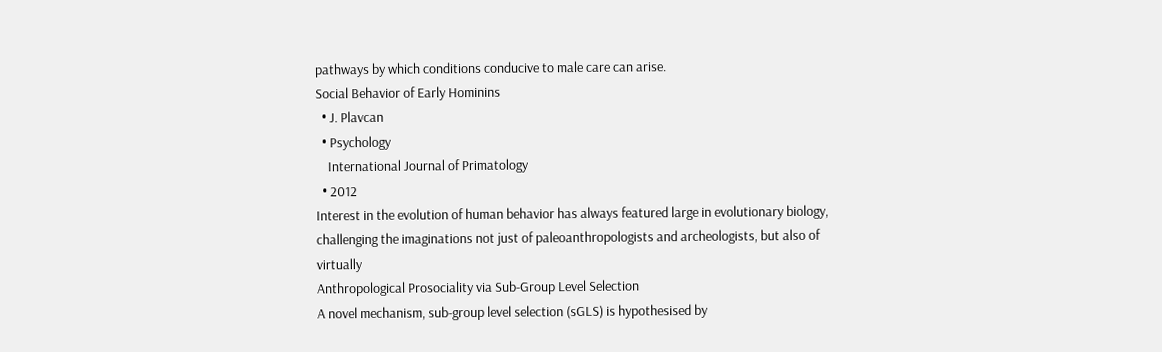pathways by which conditions conducive to male care can arise.
Social Behavior of Early Hominins
  • J. Plavcan
  • Psychology
    International Journal of Primatology
  • 2012
Interest in the evolution of human behavior has always featured large in evolutionary biology, challenging the imaginations not just of paleoanthropologists and archeologists, but also of virtually
Anthropological Prosociality via Sub-Group Level Selection
A novel mechanism, sub-group level selection (sGLS) is hypothesised by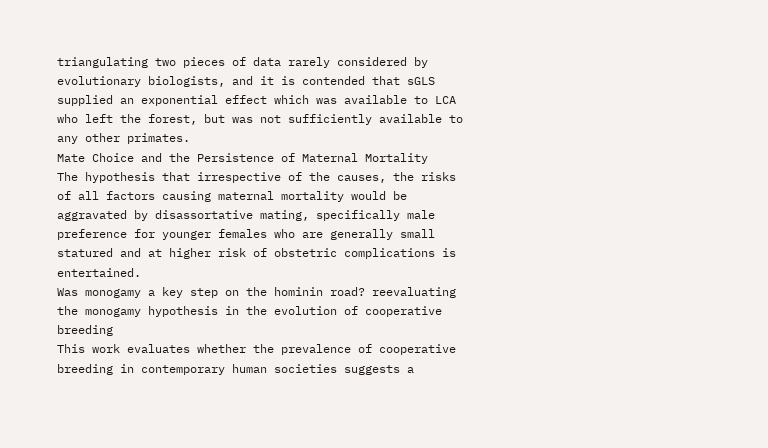triangulating two pieces of data rarely considered by evolutionary biologists, and it is contended that sGLS supplied an exponential effect which was available to LCA who left the forest, but was not sufficiently available to any other primates.
Mate Choice and the Persistence of Maternal Mortality
The hypothesis that irrespective of the causes, the risks of all factors causing maternal mortality would be aggravated by disassortative mating, specifically male preference for younger females who are generally small statured and at higher risk of obstetric complications is entertained.
Was monogamy a key step on the hominin road? reevaluating the monogamy hypothesis in the evolution of cooperative breeding
This work evaluates whether the prevalence of cooperative breeding in contemporary human societies suggests a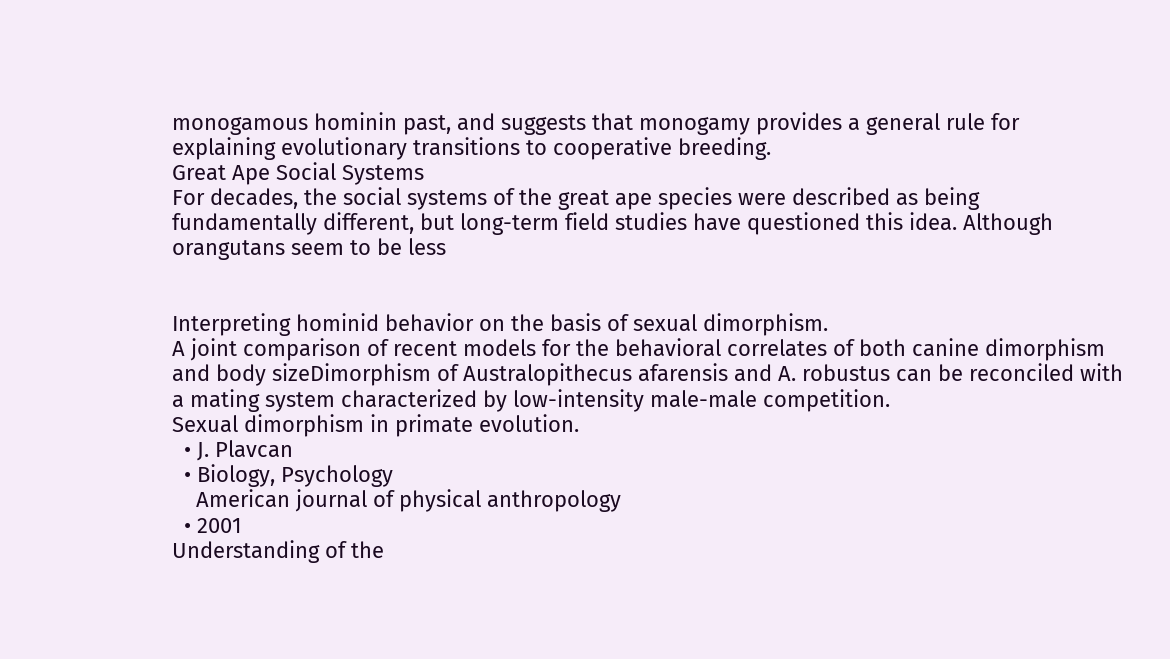monogamous hominin past, and suggests that monogamy provides a general rule for explaining evolutionary transitions to cooperative breeding.
Great Ape Social Systems
For decades, the social systems of the great ape species were described as being fundamentally different, but long-term field studies have questioned this idea. Although orangutans seem to be less


Interpreting hominid behavior on the basis of sexual dimorphism.
A joint comparison of recent models for the behavioral correlates of both canine dimorphism and body sizeDimorphism of Australopithecus afarensis and A. robustus can be reconciled with a mating system characterized by low-intensity male-male competition.
Sexual dimorphism in primate evolution.
  • J. Plavcan
  • Biology, Psychology
    American journal of physical anthropology
  • 2001
Understanding of the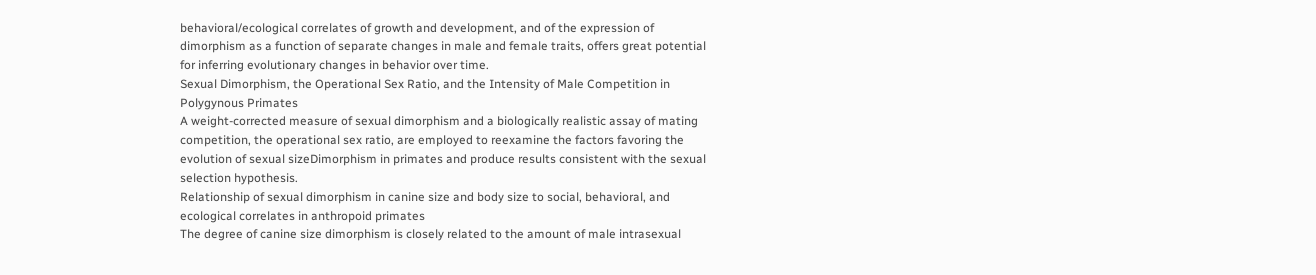behavioral/ecological correlates of growth and development, and of the expression of dimorphism as a function of separate changes in male and female traits, offers great potential for inferring evolutionary changes in behavior over time.
Sexual Dimorphism, the Operational Sex Ratio, and the Intensity of Male Competition in Polygynous Primates
A weight-corrected measure of sexual dimorphism and a biologically realistic assay of mating competition, the operational sex ratio, are employed to reexamine the factors favoring the evolution of sexual sizeDimorphism in primates and produce results consistent with the sexual selection hypothesis.
Relationship of sexual dimorphism in canine size and body size to social, behavioral, and ecological correlates in anthropoid primates
The degree of canine size dimorphism is closely related to the amount of male intrasexual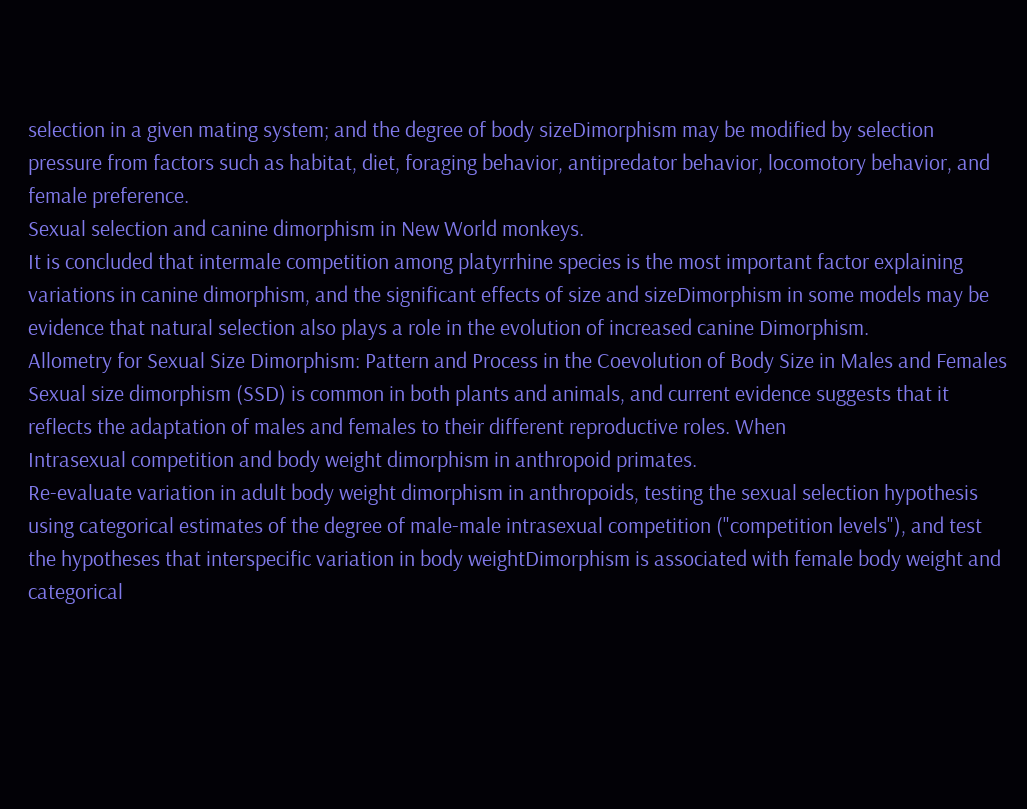selection in a given mating system; and the degree of body sizeDimorphism may be modified by selection pressure from factors such as habitat, diet, foraging behavior, antipredator behavior, locomotory behavior, and female preference.
Sexual selection and canine dimorphism in New World monkeys.
It is concluded that intermale competition among platyrrhine species is the most important factor explaining variations in canine dimorphism, and the significant effects of size and sizeDimorphism in some models may be evidence that natural selection also plays a role in the evolution of increased canine Dimorphism.
Allometry for Sexual Size Dimorphism: Pattern and Process in the Coevolution of Body Size in Males and Females
Sexual size dimorphism (SSD) is common in both plants and animals, and current evidence suggests that it reflects the adaptation of males and females to their different reproductive roles. When
Intrasexual competition and body weight dimorphism in anthropoid primates.
Re-evaluate variation in adult body weight dimorphism in anthropoids, testing the sexual selection hypothesis using categorical estimates of the degree of male-male intrasexual competition ("competition levels"), and test the hypotheses that interspecific variation in body weightDimorphism is associated with female body weight and categorical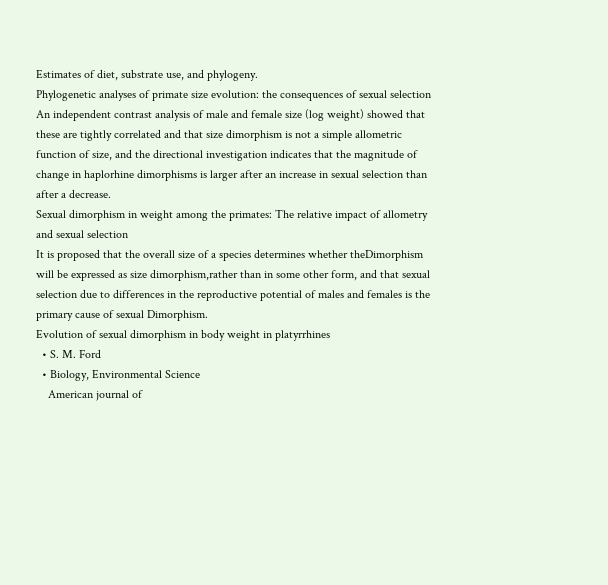Estimates of diet, substrate use, and phylogeny.
Phylogenetic analyses of primate size evolution: the consequences of sexual selection
An independent contrast analysis of male and female size (log weight) showed that these are tightly correlated and that size dimorphism is not a simple allometric function of size, and the directional investigation indicates that the magnitude of change in haplorhine dimorphisms is larger after an increase in sexual selection than after a decrease.
Sexual dimorphism in weight among the primates: The relative impact of allometry and sexual selection
It is proposed that the overall size of a species determines whether theDimorphism will be expressed as size dimorphism,rather than in some other form, and that sexual selection due to differences in the reproductive potential of males and females is the primary cause of sexual Dimorphism.
Evolution of sexual dimorphism in body weight in platyrrhines
  • S. M. Ford
  • Biology, Environmental Science
    American journal of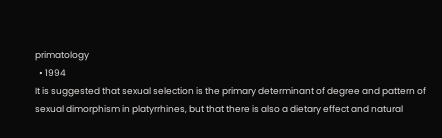primatology
  • 1994
It is suggested that sexual selection is the primary determinant of degree and pattern of sexual dimorphism in platyrrhines, but that there is also a dietary effect and natural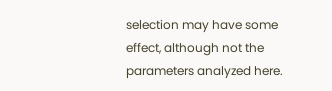selection may have some effect, although not the parameters analyzed here.